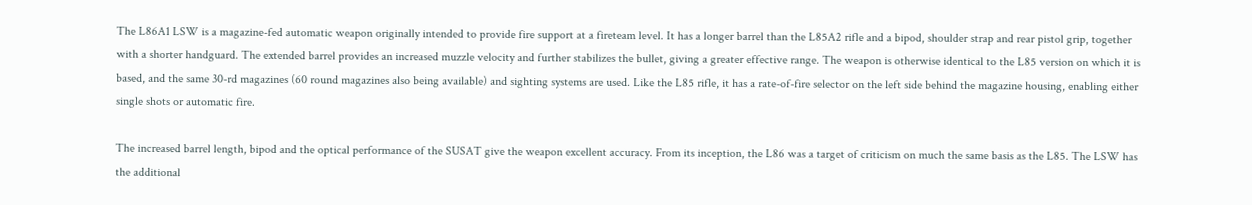The L86A1 LSW is a magazine-fed automatic weapon originally intended to provide fire support at a fireteam level. It has a longer barrel than the L85A2 rifle and a bipod, shoulder strap and rear pistol grip, together with a shorter handguard. The extended barrel provides an increased muzzle velocity and further stabilizes the bullet, giving a greater effective range. The weapon is otherwise identical to the L85 version on which it is based, and the same 30-rd magazines (60 round magazines also being available) and sighting systems are used. Like the L85 rifle, it has a rate-of-fire selector on the left side behind the magazine housing, enabling either single shots or automatic fire.

The increased barrel length, bipod and the optical performance of the SUSAT give the weapon excellent accuracy. From its inception, the L86 was a target of criticism on much the same basis as the L85. The LSW has the additional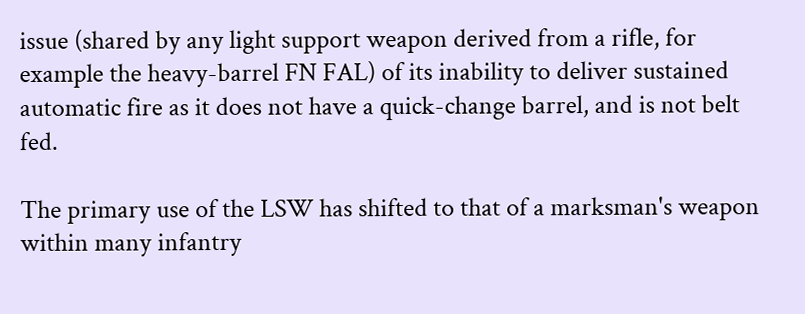issue (shared by any light support weapon derived from a rifle, for example the heavy-barrel FN FAL) of its inability to deliver sustained automatic fire as it does not have a quick-change barrel, and is not belt fed.

The primary use of the LSW has shifted to that of a marksman's weapon within many infantry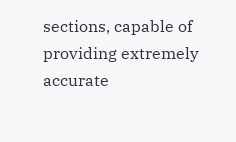sections, capable of providing extremely accurate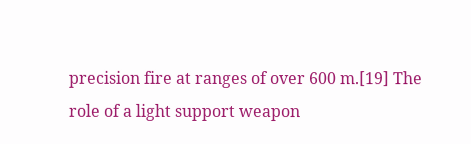precision fire at ranges of over 600 m.[19] The role of a light support weapon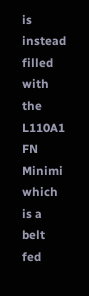is instead filled with the L110A1 FN Minimi which is a belt fed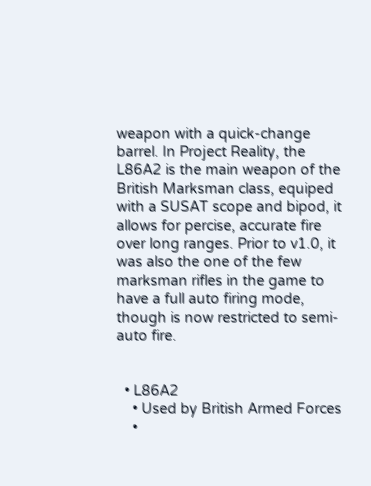weapon with a quick-change barrel. In Project Reality, the L86A2 is the main weapon of the British Marksman class, equiped with a SUSAT scope and bipod, it allows for percise, accurate fire over long ranges. Prior to v1.0, it was also the one of the few marksman rifles in the game to have a full auto firing mode, though is now restricted to semi-auto fire.


  • L86A2
    • Used by British Armed Forces
    •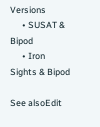Versions
      • SUSAT & Bipod
      • Iron Sights & Bipod

See alsoEdit